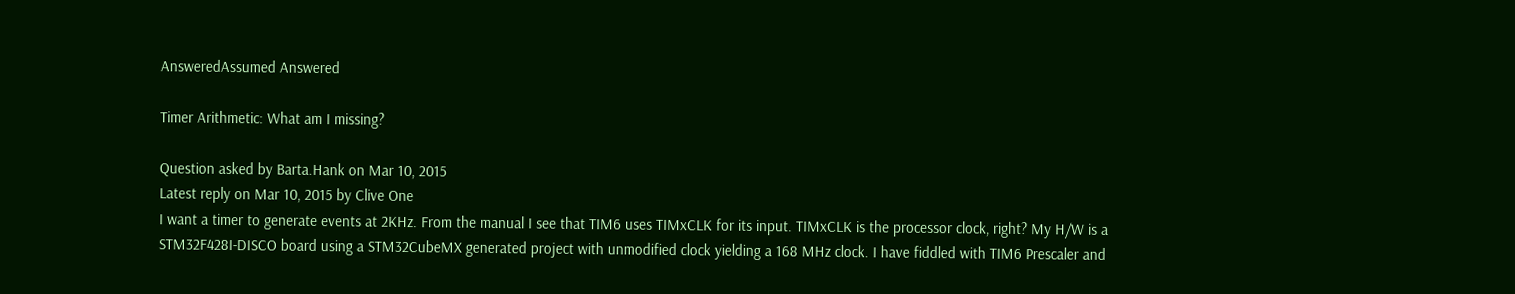AnsweredAssumed Answered

Timer Arithmetic: What am I missing?

Question asked by Barta.Hank on Mar 10, 2015
Latest reply on Mar 10, 2015 by Clive One
I want a timer to generate events at 2KHz. From the manual I see that TIM6 uses TIMxCLK for its input. TIMxCLK is the processor clock, right? My H/W is a STM32F428I-DISCO board using a STM32CubeMX generated project with unmodified clock yielding a 168 MHz clock. I have fiddled with TIM6 Prescaler and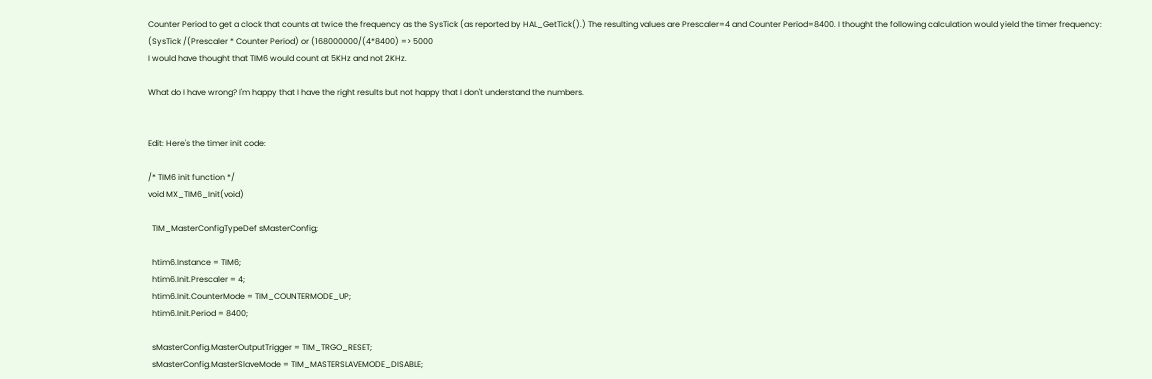Counter Period to get a clock that counts at twice the frequency as the SysTick (as reported by HAL_GetTick().) The resulting values are Prescaler=4 and Counter Period=8400. I thought the following calculation would yield the timer frequency:
(SysTick /(Prescaler * Counter Period) or (168000000/(4*8400) => 5000
I would have thought that TIM6 would count at 5KHz and not 2KHz.

What do I have wrong? I'm happy that I have the right results but not happy that I don't understand the numbers.


Edit: Here's the timer init code:

/* TIM6 init function */
void MX_TIM6_Init(void)

  TIM_MasterConfigTypeDef sMasterConfig;

  htim6.Instance = TIM6;
  htim6.Init.Prescaler = 4;
  htim6.Init.CounterMode = TIM_COUNTERMODE_UP;
  htim6.Init.Period = 8400;

  sMasterConfig.MasterOutputTrigger = TIM_TRGO_RESET;
  sMasterConfig.MasterSlaveMode = TIM_MASTERSLAVEMODE_DISABLE;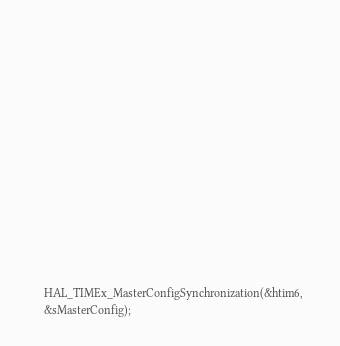HAL_TIMEx_MasterConfigSynchronization(&htim6, &sMasterConfig);